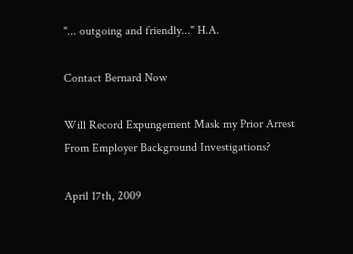"... outgoing and friendly..." H.A.

Contact Bernard Now

Will Record Expungement Mask my Prior Arrest From Employer Background Investigations?

April 17th, 2009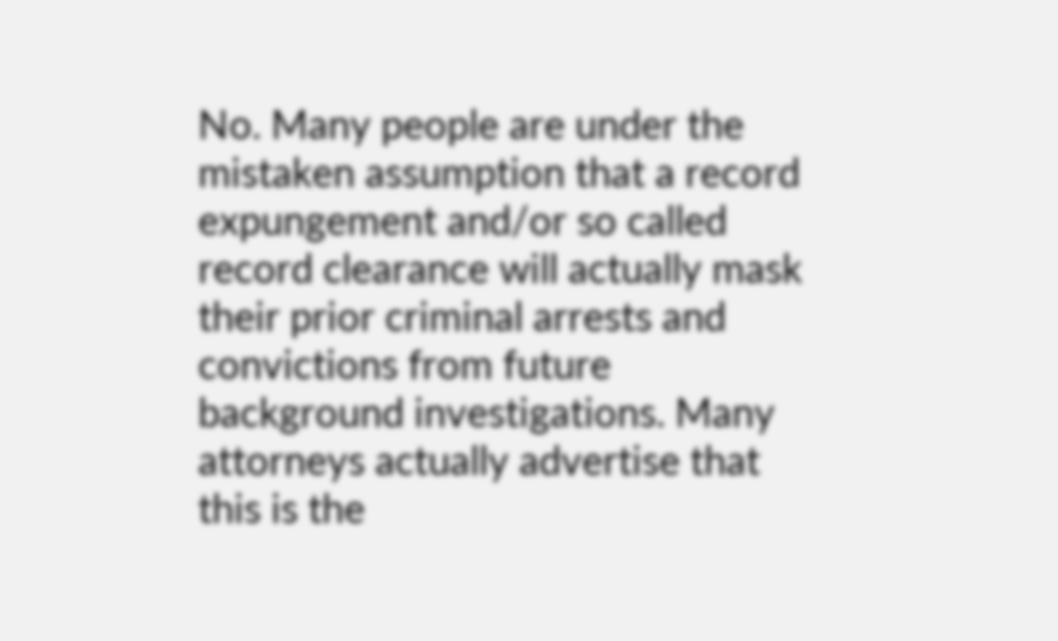No. Many people are under the mistaken assumption that a record expungement and/or so called record clearance will actually mask their prior criminal arrests and convictions from future background investigations. Many attorneys actually advertise that this is the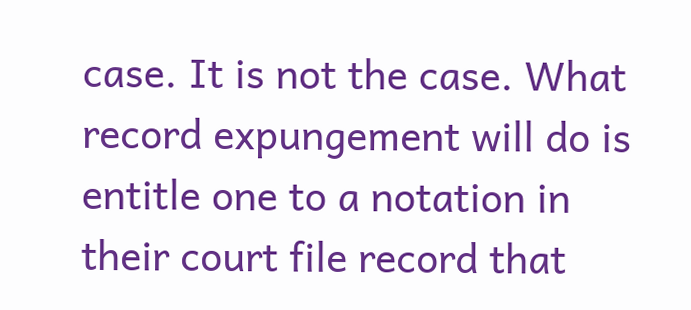case. It is not the case. What record expungement will do is entitle one to a notation in their court file record that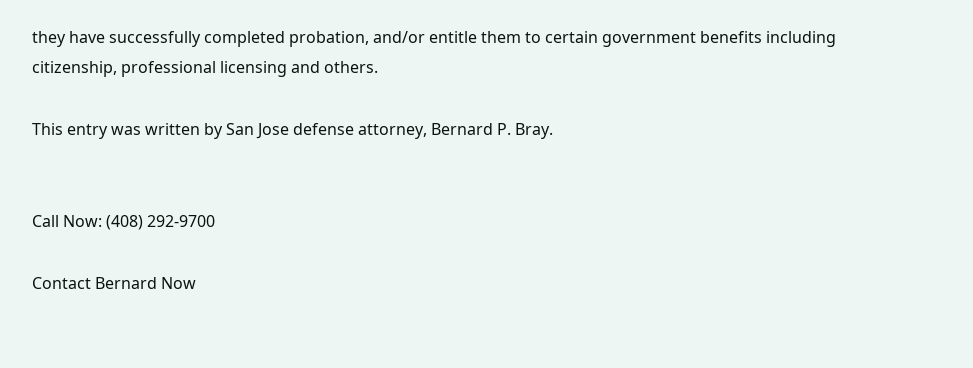they have successfully completed probation, and/or entitle them to certain government benefits including citizenship, professional licensing and others.

This entry was written by San Jose defense attorney, Bernard P. Bray.


Call Now: (408) 292-9700

Contact Bernard Now